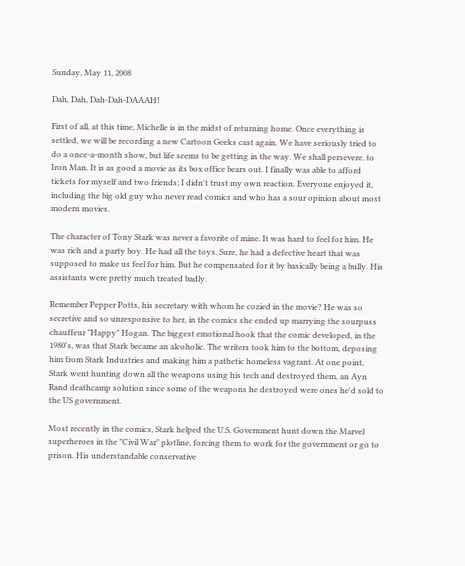Sunday, May 11, 2008

Dah, Dah, Dah-Dah-DAAAH!

First of all, at this time, Michelle is in the midst of returning home. Once everything is settled, we will be recording a new Cartoon Geeks cast again. We have seriously tried to do a once-a-month show, but life seems to be getting in the way. We shall persevere. to Iron Man. It is as good a movie as its box office bears out. I finally was able to afford tickets for myself and two friends; I didn't trust my own reaction. Everyone enjoyed it, including the big old guy who never read comics and who has a sour opinion about most modern movies.

The character of Tony Stark was never a favorite of mine. It was hard to feel for him. He was rich and a party boy. He had all the toys. Sure, he had a defective heart that was supposed to make us feel for him. But he compensated for it by basically being a bully. His assistants were pretty much treated badly.

Remember Pepper Potts, his secretary with whom he cozied in the movie? He was so secretive and so unresponsive to her, in the comics she ended up marrying the sourpuss chauffeur "Happy" Hogan. The biggest emotional hook that the comic developed, in the 1980's, was that Stark became an alcoholic. The writers took him to the bottom, deposing him from Stark Industries and making him a pathetic homeless vagrant. At one point, Stark went hunting down all the weapons using his tech and destroyed them, an Ayn Rand deathcamp solution since some of the weapons he destroyed were ones he'd sold to the US government.

Most recently in the comics, Stark helped the U.S. Government hunt down the Marvel superheroes in the "Civil War" plotline, forcing them to work for the government or go to prison. His understandable conservative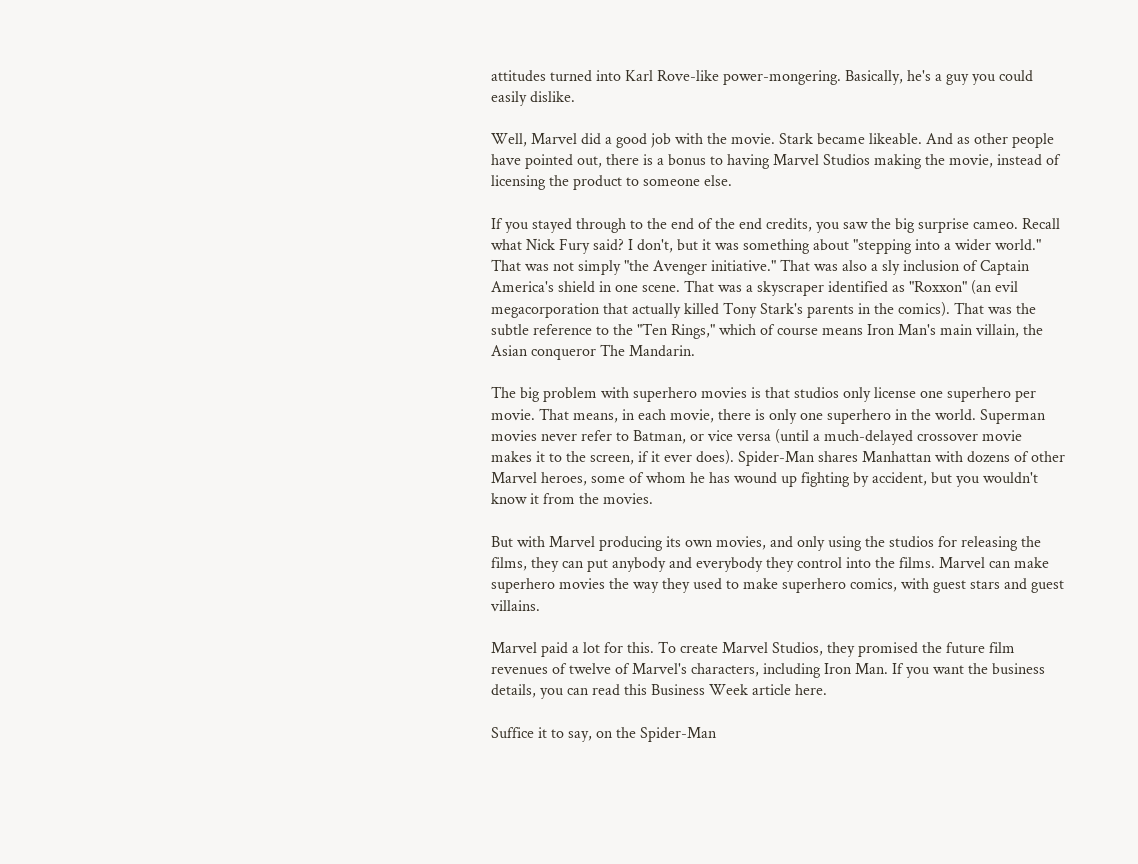attitudes turned into Karl Rove-like power-mongering. Basically, he's a guy you could easily dislike.

Well, Marvel did a good job with the movie. Stark became likeable. And as other people have pointed out, there is a bonus to having Marvel Studios making the movie, instead of licensing the product to someone else.

If you stayed through to the end of the end credits, you saw the big surprise cameo. Recall what Nick Fury said? I don't, but it was something about "stepping into a wider world." That was not simply "the Avenger initiative." That was also a sly inclusion of Captain America's shield in one scene. That was a skyscraper identified as "Roxxon" (an evil megacorporation that actually killed Tony Stark's parents in the comics). That was the subtle reference to the "Ten Rings," which of course means Iron Man's main villain, the Asian conqueror The Mandarin.

The big problem with superhero movies is that studios only license one superhero per movie. That means, in each movie, there is only one superhero in the world. Superman movies never refer to Batman, or vice versa (until a much-delayed crossover movie makes it to the screen, if it ever does). Spider-Man shares Manhattan with dozens of other Marvel heroes, some of whom he has wound up fighting by accident, but you wouldn't know it from the movies.

But with Marvel producing its own movies, and only using the studios for releasing the films, they can put anybody and everybody they control into the films. Marvel can make superhero movies the way they used to make superhero comics, with guest stars and guest villains.

Marvel paid a lot for this. To create Marvel Studios, they promised the future film revenues of twelve of Marvel's characters, including Iron Man. If you want the business details, you can read this Business Week article here.

Suffice it to say, on the Spider-Man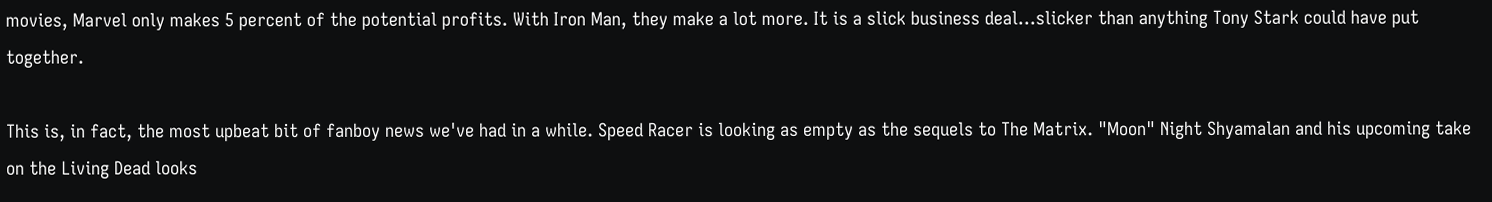movies, Marvel only makes 5 percent of the potential profits. With Iron Man, they make a lot more. It is a slick business deal...slicker than anything Tony Stark could have put together.

This is, in fact, the most upbeat bit of fanboy news we've had in a while. Speed Racer is looking as empty as the sequels to The Matrix. "Moon" Night Shyamalan and his upcoming take on the Living Dead looks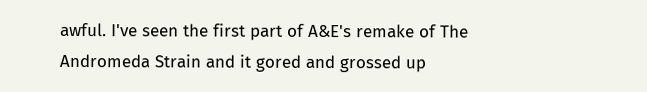awful. I've seen the first part of A&E's remake of The Andromeda Strain and it gored and grossed up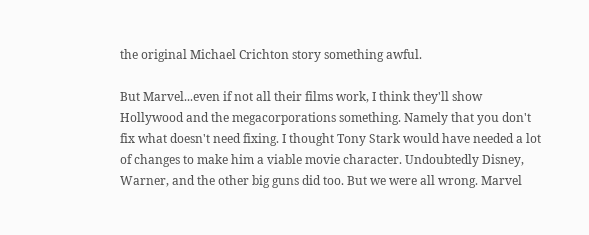the original Michael Crichton story something awful.

But Marvel...even if not all their films work, I think they'll show Hollywood and the megacorporations something. Namely that you don't fix what doesn't need fixing. I thought Tony Stark would have needed a lot of changes to make him a viable movie character. Undoubtedly Disney, Warner, and the other big guns did too. But we were all wrong. Marvel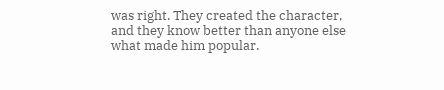was right. They created the character, and they know better than anyone else what made him popular.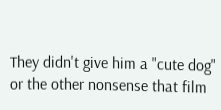They didn't give him a "cute dog" or the other nonsense that film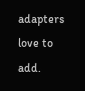adapters love to add.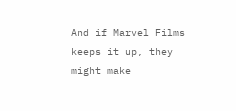And if Marvel Films keeps it up, they might make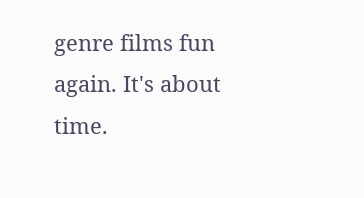genre films fun again. It's about time.